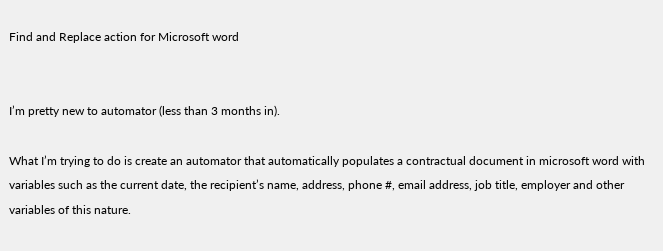Find and Replace action for Microsoft word


I’m pretty new to automator (less than 3 months in).

What I’m trying to do is create an automator that automatically populates a contractual document in microsoft word with variables such as the current date, the recipient’s name, address, phone #, email address, job title, employer and other variables of this nature.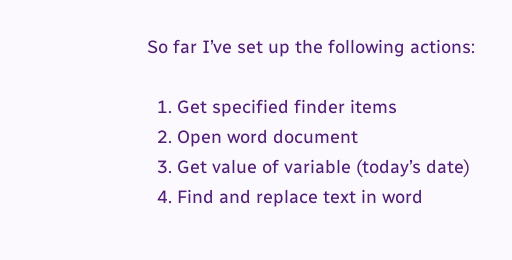So far I’ve set up the following actions:

  1. Get specified finder items
  2. Open word document
  3. Get value of variable (today’s date)
  4. Find and replace text in word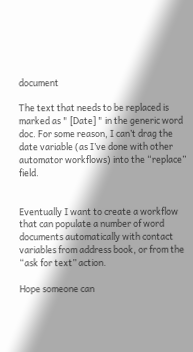document

The text that needs to be replaced is marked as " [Date] " in the generic word doc. For some reason, I can’t drag the date variable (as I’ve done with other automator workflows) into the “replace” field.


Eventually I want to create a workflow that can populate a number of word documents automatically with contact variables from address book, or from the “ask for text” action.

Hope someone can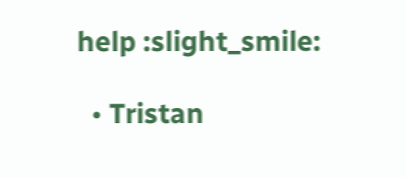help :slight_smile:

  • Tristan